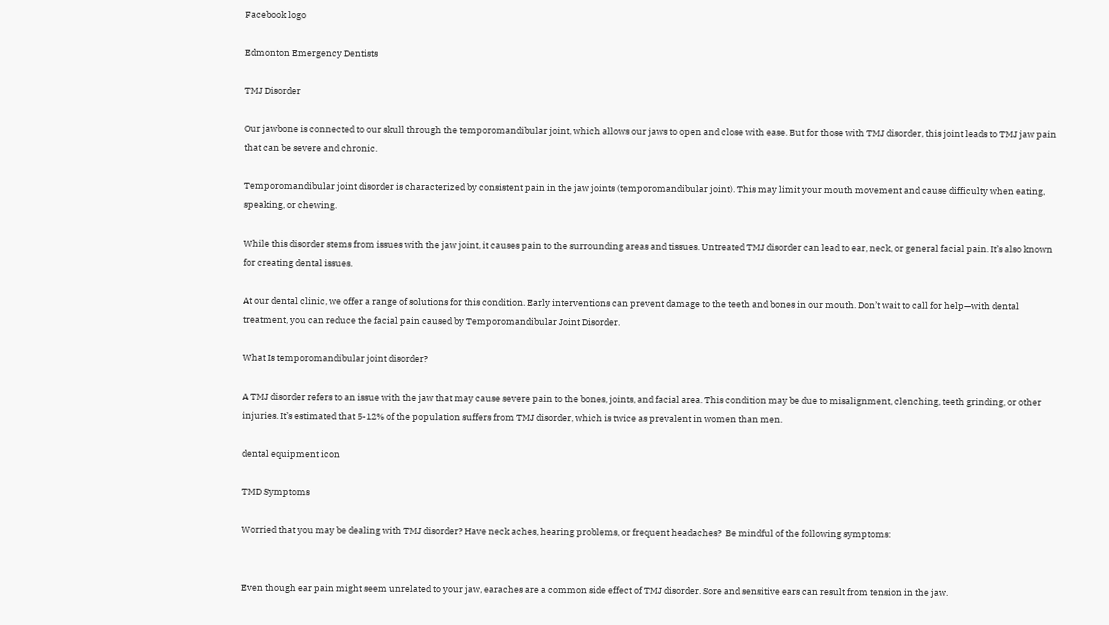Facebook logo

Edmonton Emergency Dentists

TMJ Disorder

Our jawbone is connected to our skull through the temporomandibular joint, which allows our jaws to open and close with ease. But for those with TMJ disorder, this joint leads to TMJ jaw pain that can be severe and chronic.

Temporomandibular joint disorder is characterized by consistent pain in the jaw joints (temporomandibular joint). This may limit your mouth movement and cause difficulty when eating, speaking, or chewing.

While this disorder stems from issues with the jaw joint, it causes pain to the surrounding areas and tissues. Untreated TMJ disorder can lead to ear, neck, or general facial pain. It’s also known for creating dental issues.

At our dental clinic, we offer a range of solutions for this condition. Early interventions can prevent damage to the teeth and bones in our mouth. Don’t wait to call for help—with dental treatment, you can reduce the facial pain caused by Temporomandibular Joint Disorder.

What Is temporomandibular joint disorder?

A TMJ disorder refers to an issue with the jaw that may cause severe pain to the bones, joints, and facial area. This condition may be due to misalignment, clenching, teeth grinding, or other injuries. It’s estimated that 5-12% of the population suffers from TMJ disorder, which is twice as prevalent in women than men.

dental equipment icon

TMD Symptoms

Worried that you may be dealing with TMJ disorder? Have neck aches, hearing problems, or frequent headaches?  Be mindful of the following symptoms:


Even though ear pain might seem unrelated to your jaw, earaches are a common side effect of TMJ disorder. Sore and sensitive ears can result from tension in the jaw.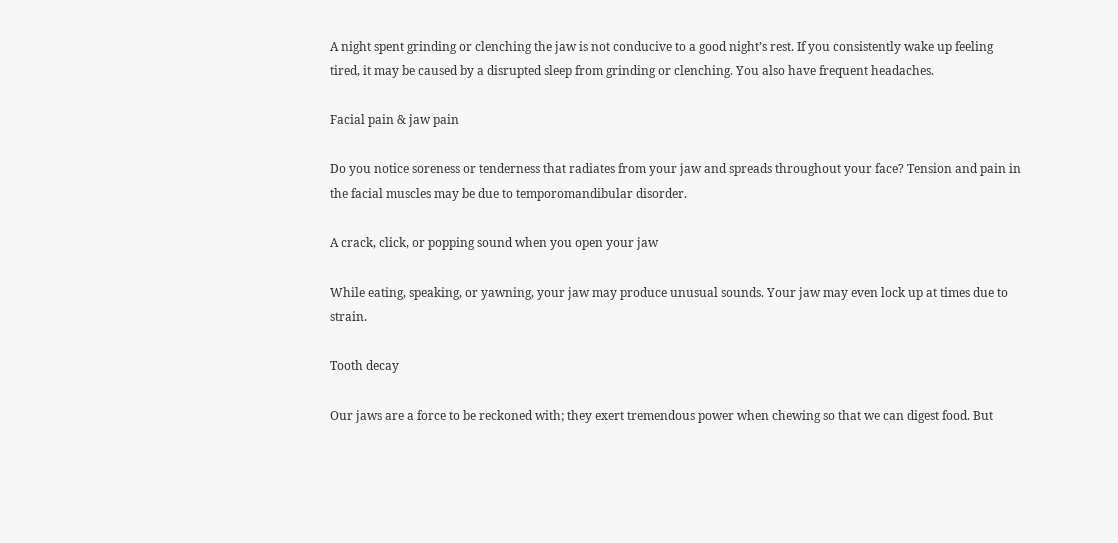A night spent grinding or clenching the jaw is not conducive to a good night’s rest. If you consistently wake up feeling tired, it may be caused by a disrupted sleep from grinding or clenching. You also have frequent headaches.

Facial pain & jaw pain

Do you notice soreness or tenderness that radiates from your jaw and spreads throughout your face? Tension and pain in the facial muscles may be due to temporomandibular disorder.

A crack, click, or popping sound when you open your jaw

While eating, speaking, or yawning, your jaw may produce unusual sounds. Your jaw may even lock up at times due to strain.

Tooth decay

Our jaws are a force to be reckoned with; they exert tremendous power when chewing so that we can digest food. But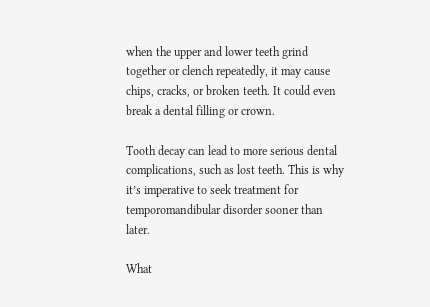when the upper and lower teeth grind together or clench repeatedly, it may cause chips, cracks, or broken teeth. It could even break a dental filling or crown.

Tooth decay can lead to more serious dental complications, such as lost teeth. This is why it’s imperative to seek treatment for temporomandibular disorder sooner than later.

What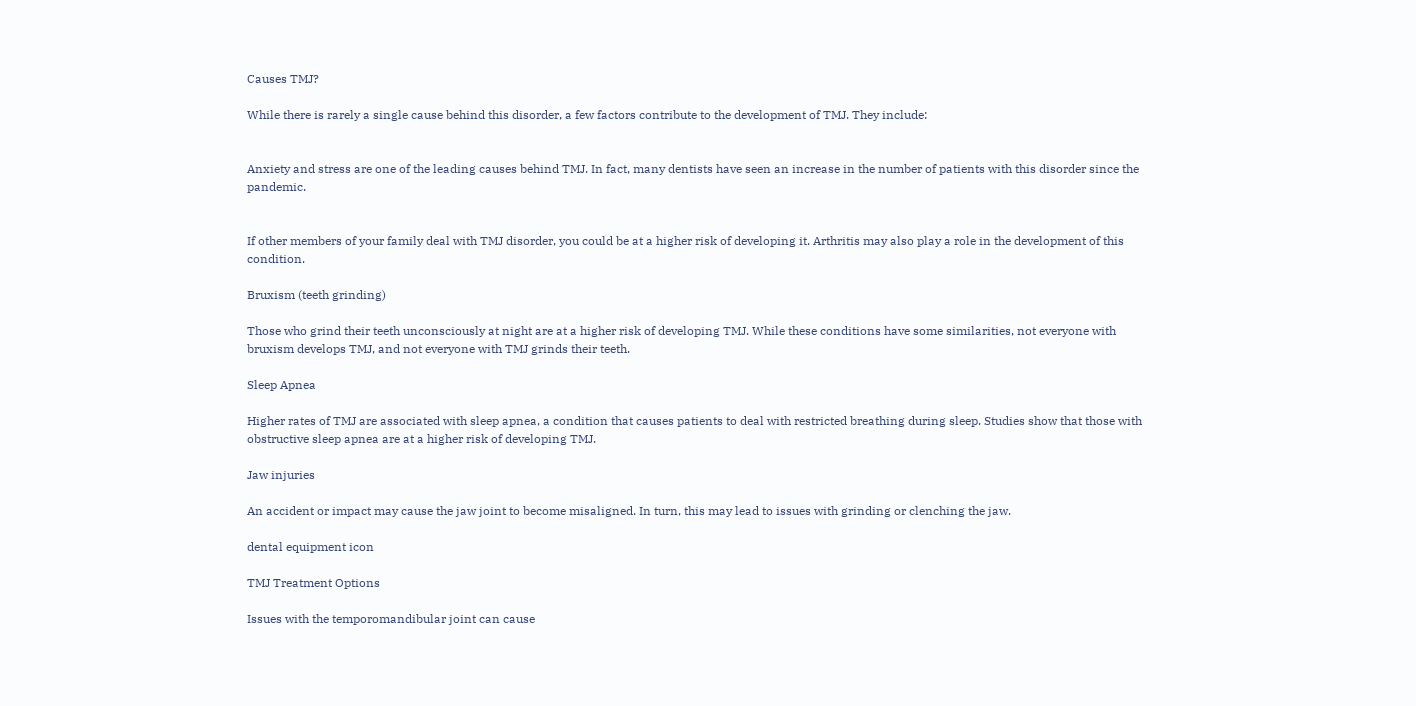Causes TMJ?

While there is rarely a single cause behind this disorder, a few factors contribute to the development of TMJ. They include:


Anxiety and stress are one of the leading causes behind TMJ. In fact, many dentists have seen an increase in the number of patients with this disorder since the pandemic.


If other members of your family deal with TMJ disorder, you could be at a higher risk of developing it. Arthritis may also play a role in the development of this condition.

Bruxism (teeth grinding)

Those who grind their teeth unconsciously at night are at a higher risk of developing TMJ. While these conditions have some similarities, not everyone with bruxism develops TMJ, and not everyone with TMJ grinds their teeth.

Sleep Apnea

Higher rates of TMJ are associated with sleep apnea, a condition that causes patients to deal with restricted breathing during sleep. Studies show that those with obstructive sleep apnea are at a higher risk of developing TMJ.

Jaw injuries

An accident or impact may cause the jaw joint to become misaligned. In turn, this may lead to issues with grinding or clenching the jaw.

dental equipment icon

TMJ Treatment Options

Issues with the temporomandibular joint can cause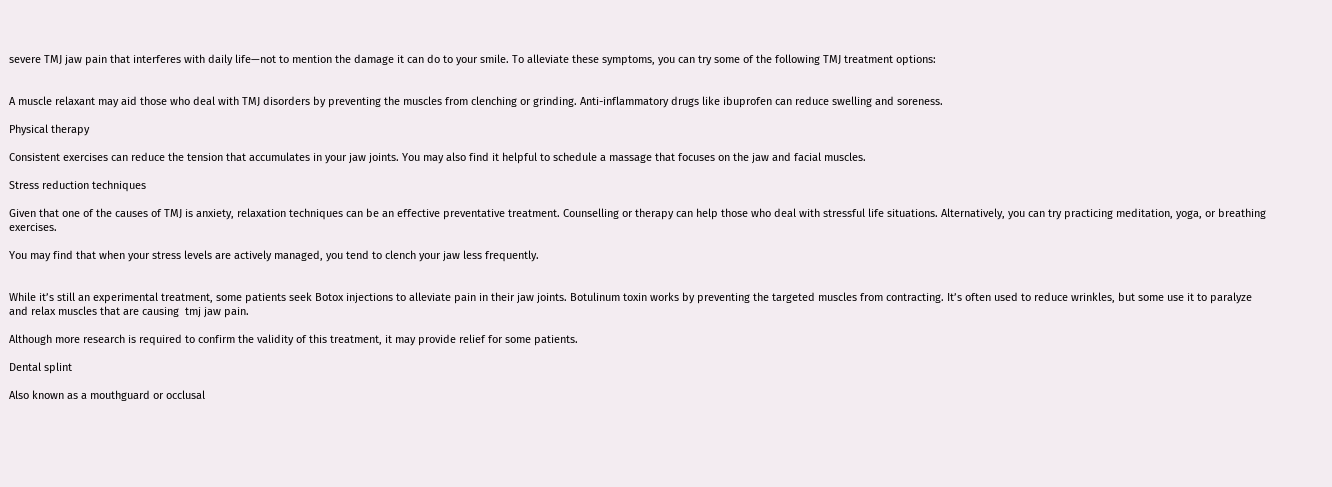severe TMJ jaw pain that interferes with daily life—not to mention the damage it can do to your smile. To alleviate these symptoms, you can try some of the following TMJ treatment options:


A muscle relaxant may aid those who deal with TMJ disorders by preventing the muscles from clenching or grinding. Anti-inflammatory drugs like ibuprofen can reduce swelling and soreness.

Physical therapy

Consistent exercises can reduce the tension that accumulates in your jaw joints. You may also find it helpful to schedule a massage that focuses on the jaw and facial muscles.

Stress reduction techniques

Given that one of the causes of TMJ is anxiety, relaxation techniques can be an effective preventative treatment. Counselling or therapy can help those who deal with stressful life situations. Alternatively, you can try practicing meditation, yoga, or breathing exercises.

You may find that when your stress levels are actively managed, you tend to clench your jaw less frequently.


While it’s still an experimental treatment, some patients seek Botox injections to alleviate pain in their jaw joints. Botulinum toxin works by preventing the targeted muscles from contracting. It’s often used to reduce wrinkles, but some use it to paralyze and relax muscles that are causing  tmj jaw pain.

Although more research is required to confirm the validity of this treatment, it may provide relief for some patients.

Dental splint

Also known as a mouthguard or occlusal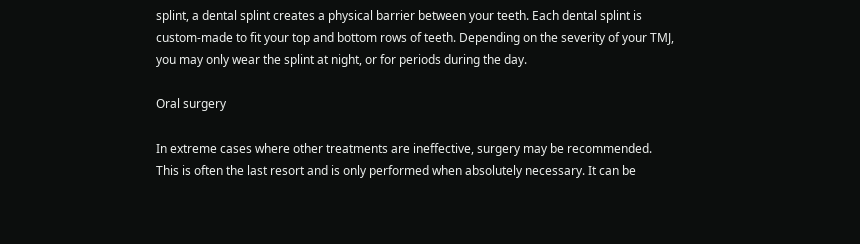splint, a dental splint creates a physical barrier between your teeth. Each dental splint is custom-made to fit your top and bottom rows of teeth. Depending on the severity of your TMJ, you may only wear the splint at night, or for periods during the day.

Oral surgery

In extreme cases where other treatments are ineffective, surgery may be recommended. This is often the last resort and is only performed when absolutely necessary. It can be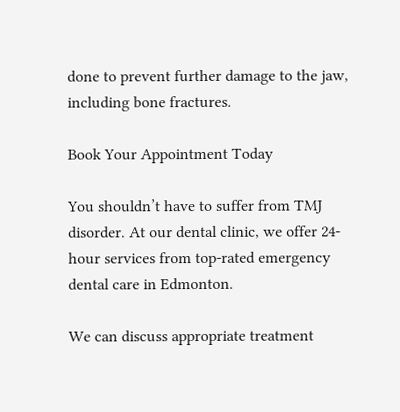done to prevent further damage to the jaw, including bone fractures.

Book Your Appointment Today

You shouldn’t have to suffer from TMJ disorder. At our dental clinic, we offer 24-hour services from top-rated emergency dental care in Edmonton.

We can discuss appropriate treatment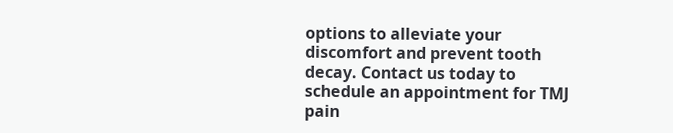options to alleviate your discomfort and prevent tooth decay. Contact us today to schedule an appointment for TMJ pain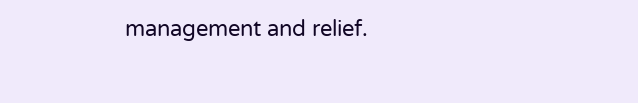management and relief.